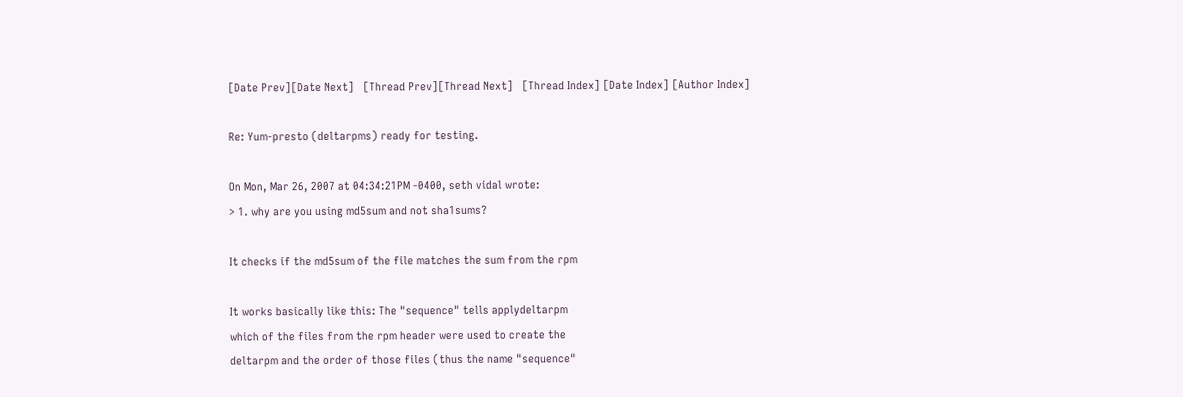[Date Prev][Date Next]   [Thread Prev][Thread Next]   [Thread Index] [Date Index] [Author Index]

Re: Yum-presto (deltarpms) ready for testing.

On Mon, Mar 26, 2007 at 04:34:21PM -0400, seth vidal wrote:
> 1. why are you using md5sum and not sha1sums?

It checks if the md5sum of the file matches the sum from the rpm

It works basically like this: The "sequence" tells applydeltarpm
which of the files from the rpm header were used to create the
deltarpm and the order of those files (thus the name "sequence"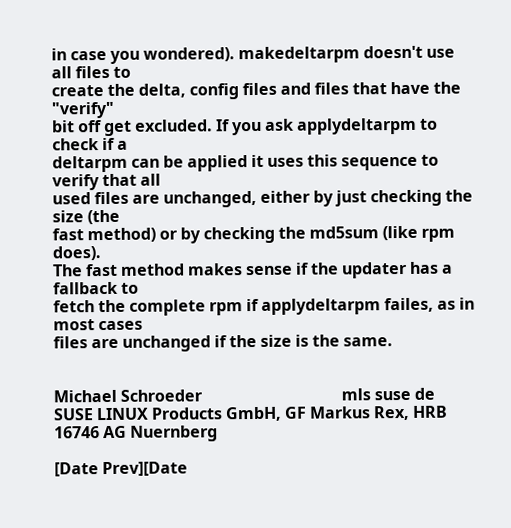in case you wondered). makedeltarpm doesn't use all files to
create the delta, config files and files that have the "verify"
bit off get excluded. If you ask applydeltarpm to check if a
deltarpm can be applied it uses this sequence to verify that all
used files are unchanged, either by just checking the size (the
fast method) or by checking the md5sum (like rpm does).
The fast method makes sense if the updater has a fallback to
fetch the complete rpm if applydeltarpm failes, as in most cases
files are unchanged if the size is the same.


Michael Schroeder                                   mls suse de
SUSE LINUX Products GmbH, GF Markus Rex, HRB 16746 AG Nuernberg

[Date Prev][Date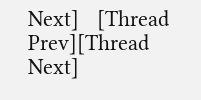Next]   [Thread Prev][Thread Next]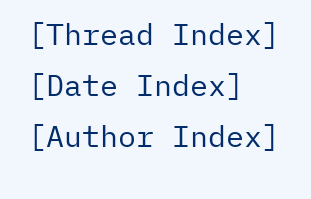[Thread Index] [Date Index] [Author Index]